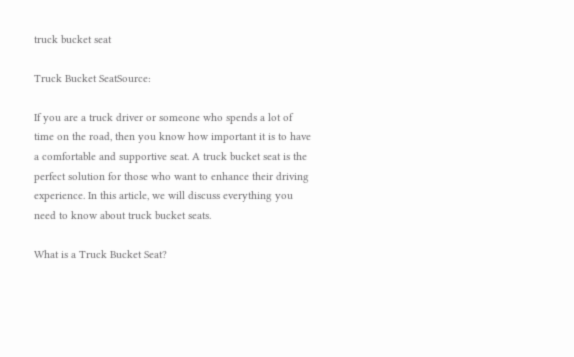truck bucket seat

Truck Bucket SeatSource:

If you are a truck driver or someone who spends a lot of time on the road, then you know how important it is to have a comfortable and supportive seat. A truck bucket seat is the perfect solution for those who want to enhance their driving experience. In this article, we will discuss everything you need to know about truck bucket seats.

What is a Truck Bucket Seat?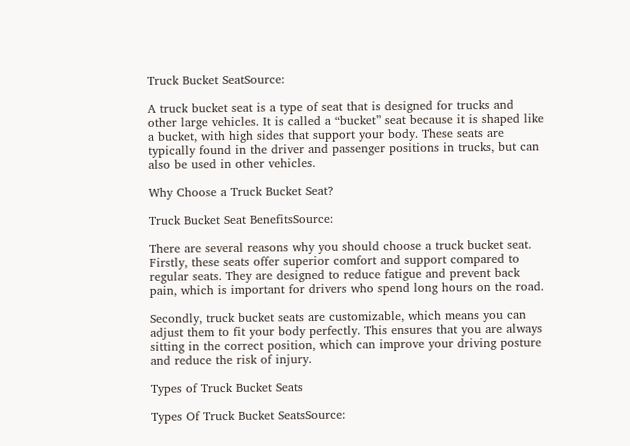Truck Bucket SeatSource:

A truck bucket seat is a type of seat that is designed for trucks and other large vehicles. It is called a “bucket” seat because it is shaped like a bucket, with high sides that support your body. These seats are typically found in the driver and passenger positions in trucks, but can also be used in other vehicles.

Why Choose a Truck Bucket Seat?

Truck Bucket Seat BenefitsSource:

There are several reasons why you should choose a truck bucket seat. Firstly, these seats offer superior comfort and support compared to regular seats. They are designed to reduce fatigue and prevent back pain, which is important for drivers who spend long hours on the road.

Secondly, truck bucket seats are customizable, which means you can adjust them to fit your body perfectly. This ensures that you are always sitting in the correct position, which can improve your driving posture and reduce the risk of injury.

Types of Truck Bucket Seats

Types Of Truck Bucket SeatsSource: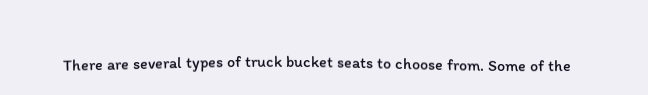There are several types of truck bucket seats to choose from. Some of the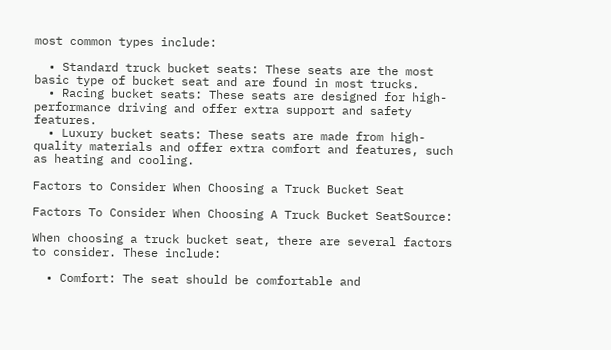most common types include:

  • Standard truck bucket seats: These seats are the most basic type of bucket seat and are found in most trucks.
  • Racing bucket seats: These seats are designed for high-performance driving and offer extra support and safety features.
  • Luxury bucket seats: These seats are made from high-quality materials and offer extra comfort and features, such as heating and cooling.

Factors to Consider When Choosing a Truck Bucket Seat

Factors To Consider When Choosing A Truck Bucket SeatSource:

When choosing a truck bucket seat, there are several factors to consider. These include:

  • Comfort: The seat should be comfortable and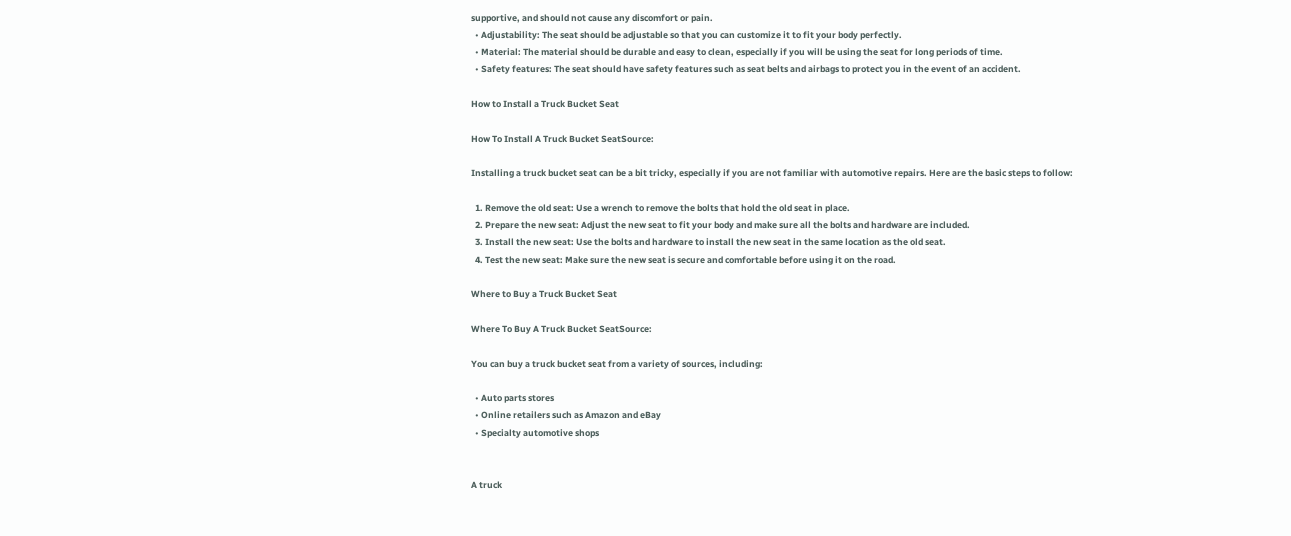supportive, and should not cause any discomfort or pain.
  • Adjustability: The seat should be adjustable so that you can customize it to fit your body perfectly.
  • Material: The material should be durable and easy to clean, especially if you will be using the seat for long periods of time.
  • Safety features: The seat should have safety features such as seat belts and airbags to protect you in the event of an accident.

How to Install a Truck Bucket Seat

How To Install A Truck Bucket SeatSource:

Installing a truck bucket seat can be a bit tricky, especially if you are not familiar with automotive repairs. Here are the basic steps to follow:

  1. Remove the old seat: Use a wrench to remove the bolts that hold the old seat in place.
  2. Prepare the new seat: Adjust the new seat to fit your body and make sure all the bolts and hardware are included.
  3. Install the new seat: Use the bolts and hardware to install the new seat in the same location as the old seat.
  4. Test the new seat: Make sure the new seat is secure and comfortable before using it on the road.

Where to Buy a Truck Bucket Seat

Where To Buy A Truck Bucket SeatSource:

You can buy a truck bucket seat from a variety of sources, including:

  • Auto parts stores
  • Online retailers such as Amazon and eBay
  • Specialty automotive shops


A truck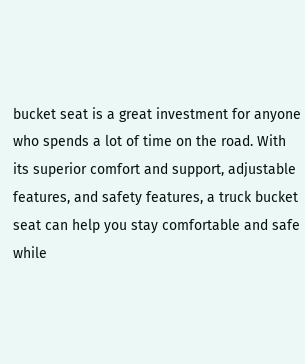bucket seat is a great investment for anyone who spends a lot of time on the road. With its superior comfort and support, adjustable features, and safety features, a truck bucket seat can help you stay comfortable and safe while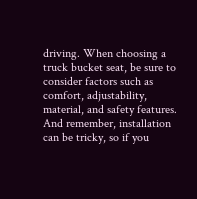driving. When choosing a truck bucket seat, be sure to consider factors such as comfort, adjustability, material, and safety features. And remember, installation can be tricky, so if you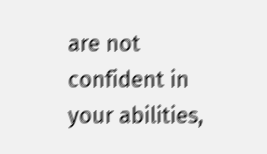are not confident in your abilities,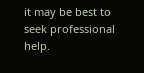it may be best to seek professional help.